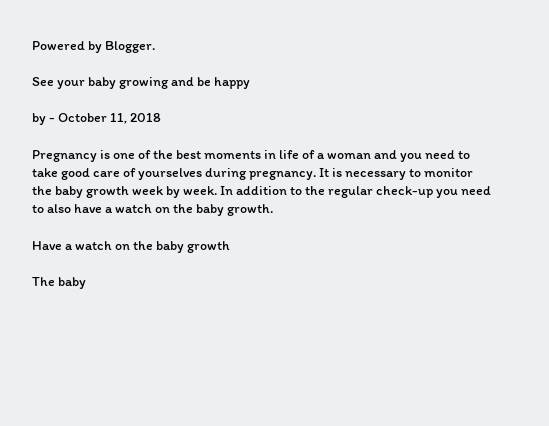Powered by Blogger.

See your baby growing and be happy

by - October 11, 2018

Pregnancy is one of the best moments in life of a woman and you need to take good care of yourselves during pregnancy. It is necessary to monitor the baby growth week by week. In addition to the regular check-up you need to also have a watch on the baby growth.

Have a watch on the baby growth

The baby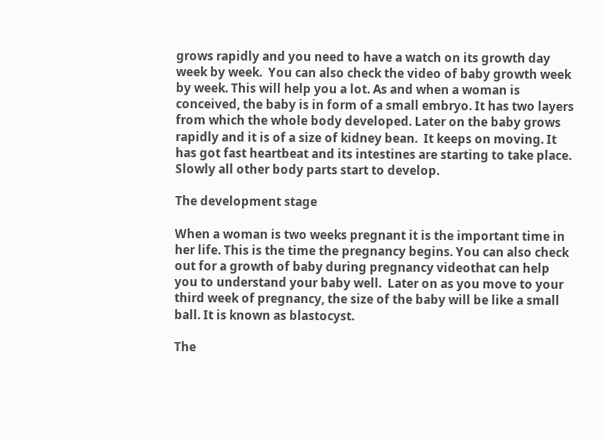grows rapidly and you need to have a watch on its growth day week by week.  You can also check the video of baby growth week by week. This will help you a lot. As and when a woman is conceived, the baby is in form of a small embryo. It has two layers from which the whole body developed. Later on the baby grows rapidly and it is of a size of kidney bean.  It keeps on moving. It has got fast heartbeat and its intestines are starting to take place. Slowly all other body parts start to develop.

The development stage

When a woman is two weeks pregnant it is the important time in her life. This is the time the pregnancy begins. You can also check out for a growth of baby during pregnancy videothat can help you to understand your baby well.  Later on as you move to your third week of pregnancy, the size of the baby will be like a small ball. It is known as blastocyst.

The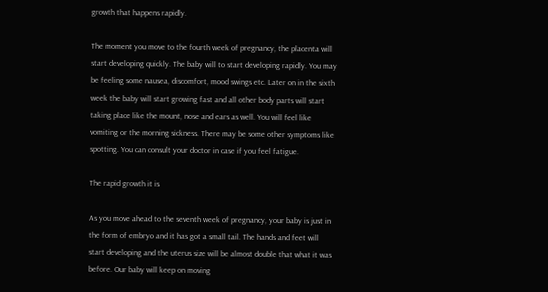growth that happens rapidly.

The moment you move to the fourth week of pregnancy, the placenta will start developing quickly. The baby will to start developing rapidly. You may be feeling some nausea, discomfort, mood swings etc. Later on in the sixth week the baby will start growing fast and all other body parts will start taking place like the mount, nose and ears as well. You will feel like vomiting or the morning sickness. There may be some other symptoms like spotting. You can consult your doctor in case if you feel fatigue.

The rapid growth it is

As you move ahead to the seventh week of pregnancy, your baby is just in the form of embryo and it has got a small tail. The hands and feet will start developing and the uterus size will be almost double that what it was before. Our baby will keep on moving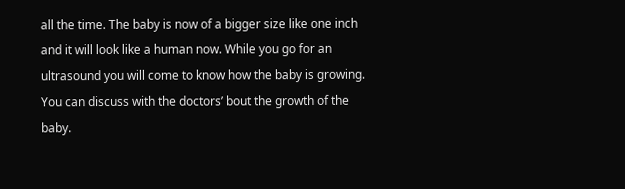all the time. The baby is now of a bigger size like one inch and it will look like a human now. While you go for an ultrasound you will come to know how the baby is growing. You can discuss with the doctors’ bout the growth of the baby.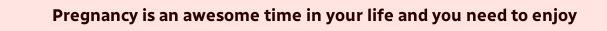Pregnancy is an awesome time in your life and you need to enjoy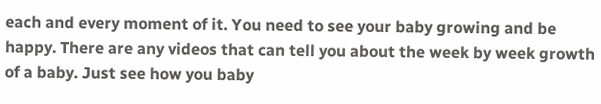each and every moment of it. You need to see your baby growing and be happy. There are any videos that can tell you about the week by week growth of a baby. Just see how you baby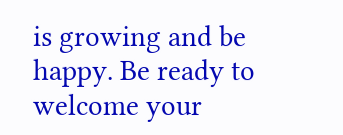is growing and be happy. Be ready to welcome your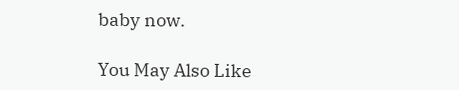baby now.

You May Also Like